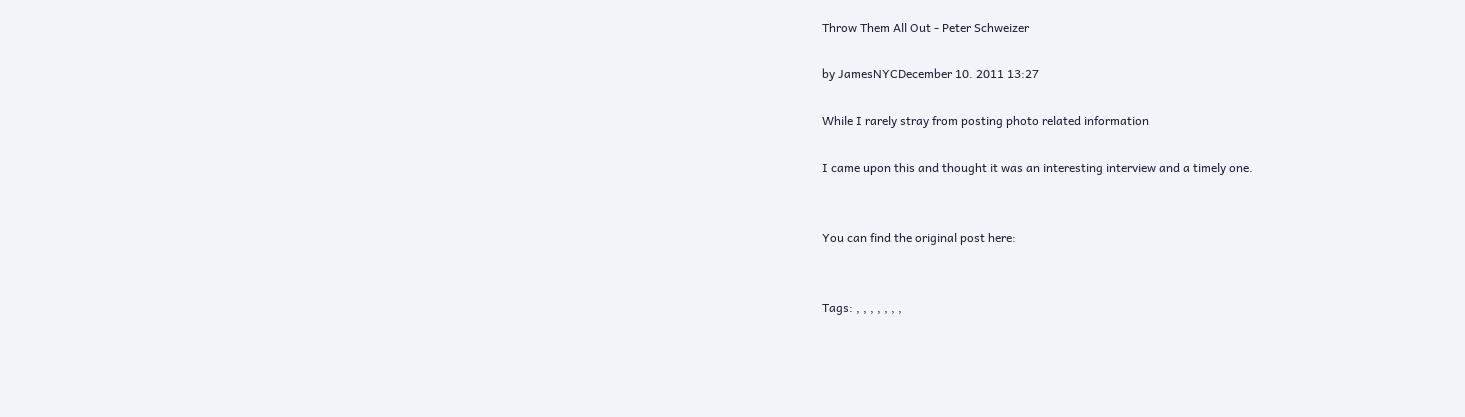Throw Them All Out - Peter Schweizer

by JamesNYCDecember 10. 2011 13:27

While I rarely stray from posting photo related information

I came upon this and thought it was an interesting interview and a timely one.


You can find the original post here:


Tags: , , , , , , ,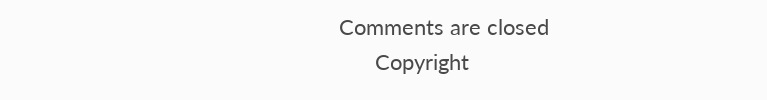Comments are closed
      Copyright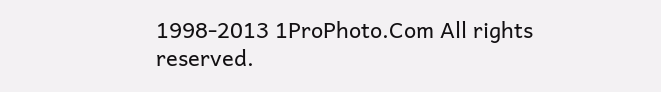1998-2013 1ProPhoto.Com All rights reserved.